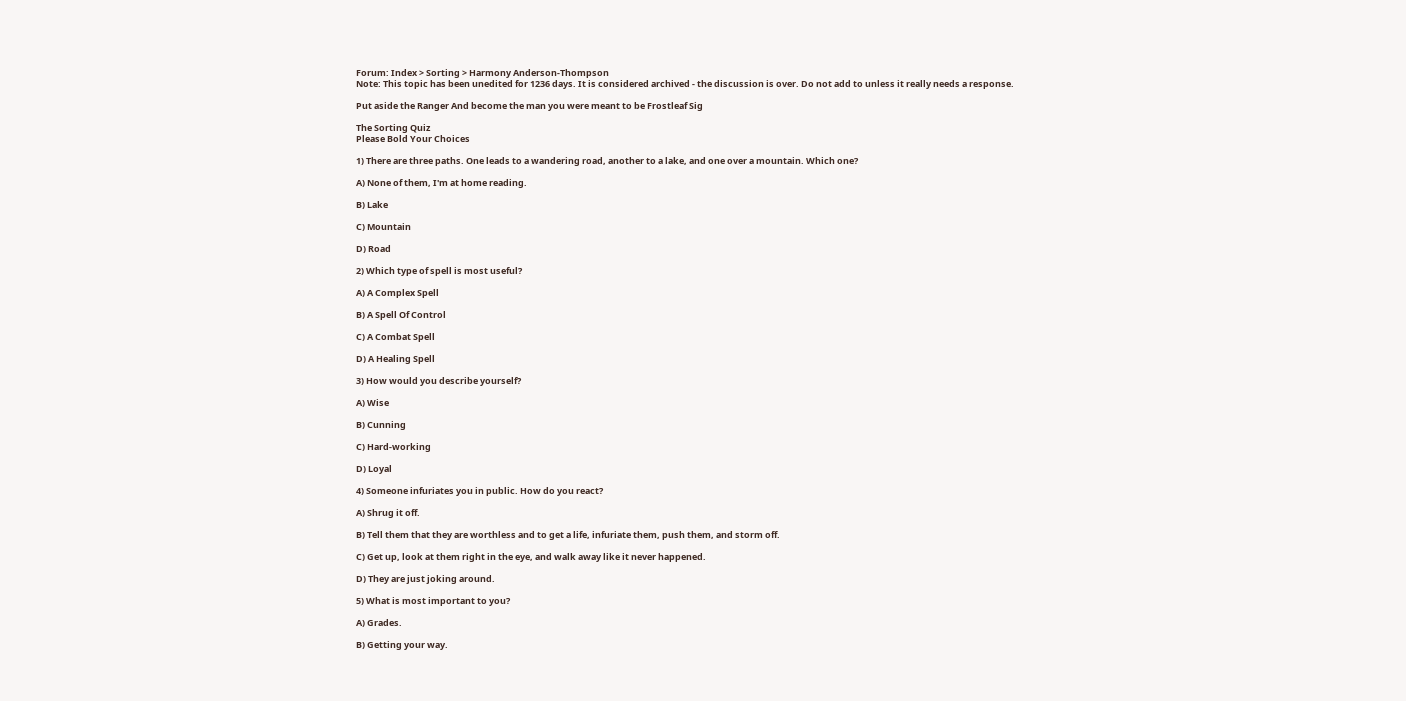Forum: Index > Sorting > Harmony Anderson-Thompson
Note: This topic has been unedited for 1236 days. It is considered archived - the discussion is over. Do not add to unless it really needs a response.

Put aside the Ranger And become the man you were meant to be Frostleaf Sig

The Sorting Quiz
Please Bold Your Choices

1) There are three paths. One leads to a wandering road, another to a lake, and one over a mountain. Which one?

A) None of them, I'm at home reading.

B) Lake

C) Mountain

D) Road

2) Which type of spell is most useful?

A) A Complex Spell

B) A Spell Of Control

C) A Combat Spell

D) A Healing Spell

3) How would you describe yourself?

A) Wise

B) Cunning

C) Hard-working

D) Loyal

4) Someone infuriates you in public. How do you react?

A) Shrug it off.

B) Tell them that they are worthless and to get a life, infuriate them, push them, and storm off.

C) Get up, look at them right in the eye, and walk away like it never happened.

D) They are just joking around.

5) What is most important to you?

A) Grades.

B) Getting your way.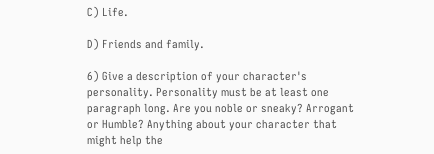C) Life.

D) Friends and family.

6) Give a description of your character's personality. Personality must be at least one paragraph long. Are you noble or sneaky? Arrogant or Humble? Anything about your character that might help the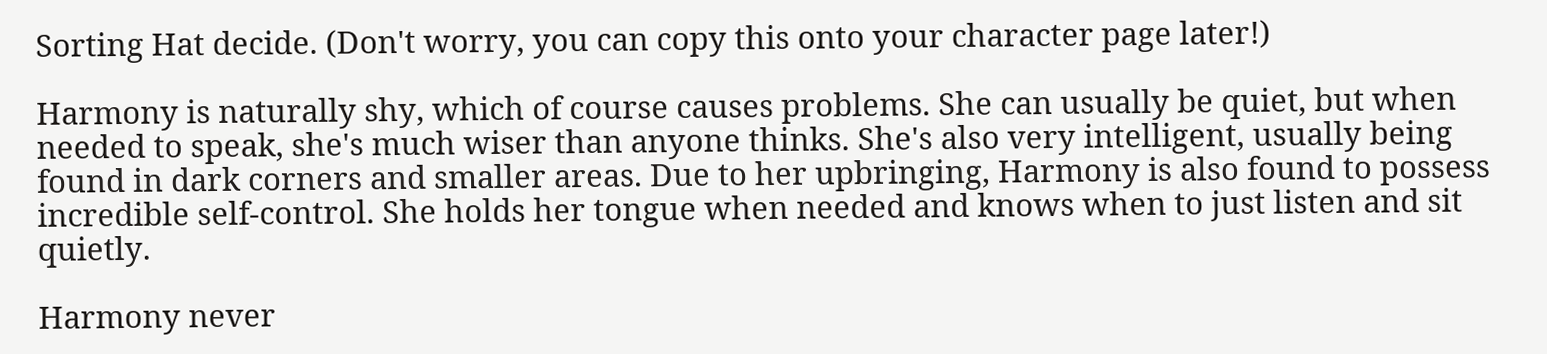Sorting Hat decide. (Don't worry, you can copy this onto your character page later!)

Harmony is naturally shy, which of course causes problems. She can usually be quiet, but when needed to speak, she's much wiser than anyone thinks. She's also very intelligent, usually being found in dark corners and smaller areas. Due to her upbringing, Harmony is also found to possess incredible self-control. She holds her tongue when needed and knows when to just listen and sit quietly.

Harmony never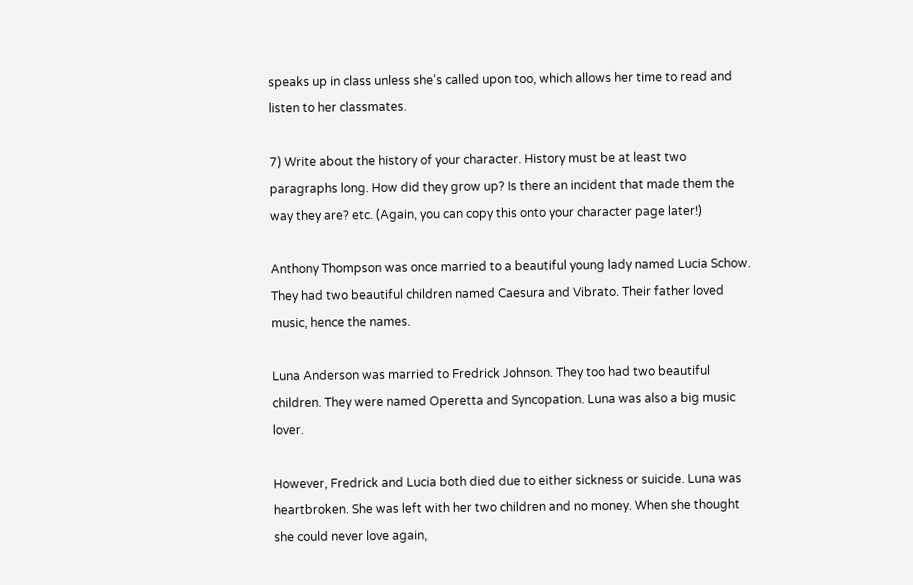speaks up in class unless she's called upon too, which allows her time to read and listen to her classmates.

7) Write about the history of your character. History must be at least two paragraphs long. How did they grow up? Is there an incident that made them the way they are? etc. (Again, you can copy this onto your character page later!)

Anthony Thompson was once married to a beautiful young lady named Lucia Schow. They had two beautiful children named Caesura and Vibrato. Their father loved music, hence the names.

Luna Anderson was married to Fredrick Johnson. They too had two beautiful children. They were named Operetta and Syncopation. Luna was also a big music lover.

However, Fredrick and Lucia both died due to either sickness or suicide. Luna was heartbroken. She was left with her two children and no money. When she thought she could never love again,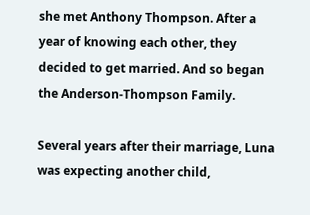she met Anthony Thompson. After a year of knowing each other, they decided to get married. And so began the Anderson-Thompson Family.

Several years after their marriage, Luna was expecting another child,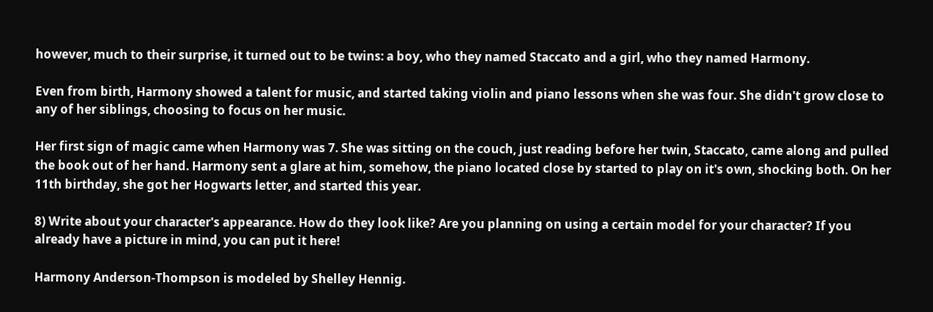however, much to their surprise, it turned out to be twins: a boy, who they named Staccato and a girl, who they named Harmony.

Even from birth, Harmony showed a talent for music, and started taking violin and piano lessons when she was four. She didn't grow close to any of her siblings, choosing to focus on her music.

Her first sign of magic came when Harmony was 7. She was sitting on the couch, just reading before her twin, Staccato, came along and pulled the book out of her hand. Harmony sent a glare at him, somehow, the piano located close by started to play on it's own, shocking both. On her 11th birthday, she got her Hogwarts letter, and started this year.

8) Write about your character's appearance. How do they look like? Are you planning on using a certain model for your character? If you already have a picture in mind, you can put it here!

Harmony Anderson-Thompson is modeled by Shelley Hennig.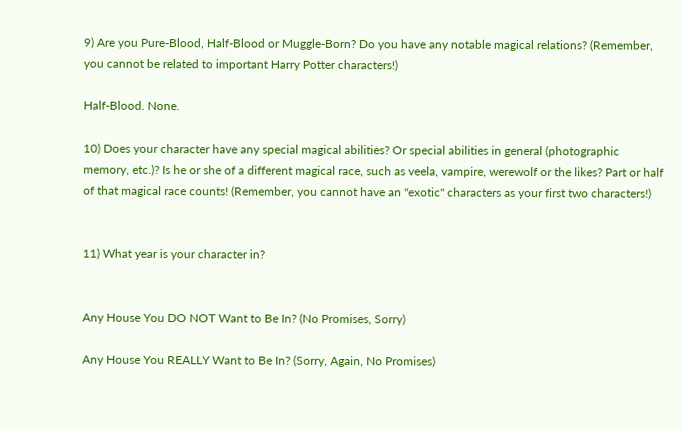9) Are you Pure-Blood, Half-Blood or Muggle-Born? Do you have any notable magical relations? (Remember, you cannot be related to important Harry Potter characters!)

Half-Blood. None.

10) Does your character have any special magical abilities? Or special abilities in general (photographic memory, etc.)? Is he or she of a different magical race, such as veela, vampire, werewolf or the likes? Part or half of that magical race counts! (Remember, you cannot have an "exotic" characters as your first two characters!)


11) What year is your character in?


Any House You DO NOT Want to Be In? (No Promises, Sorry)

Any House You REALLY Want to Be In? (Sorry, Again, No Promises)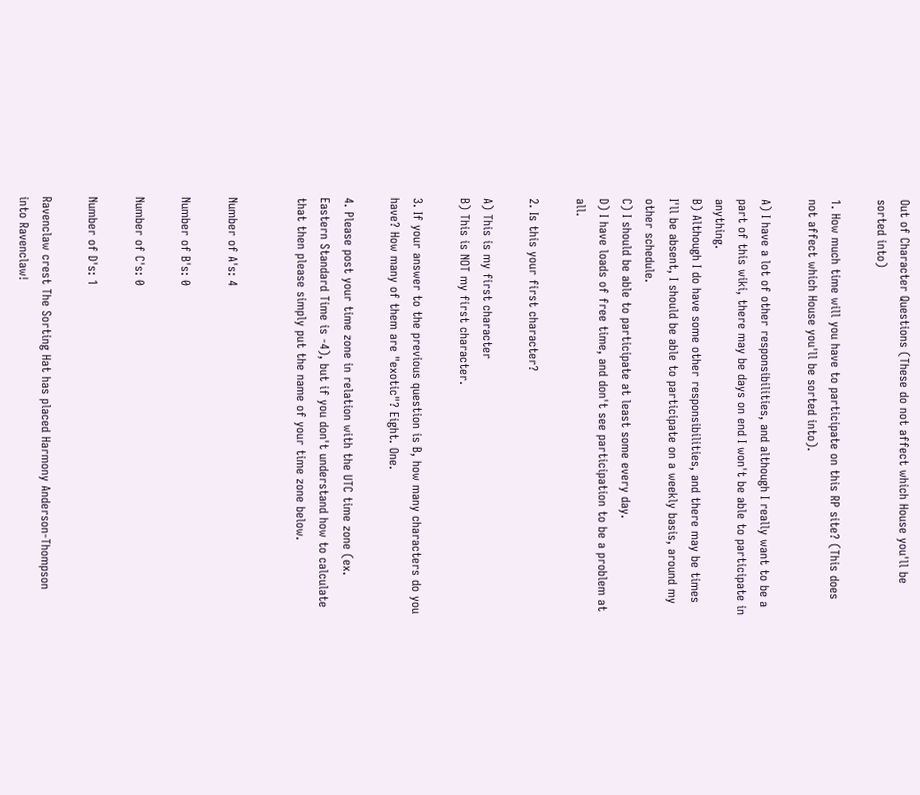Out of Character Questions (These do not affect which House you'll be sorted into)

1. How much time will you have to participate on this RP site? (This does not affect which House you'll be sorted into).

A) I have a lot of other responsibilities, and although I really want to be a part of this wiki, there may be days on end I won't be able to participate in anything.
B) Although I do have some other responsibilities, and there may be times I'll be absent, I should be able to participate on a weekly basis, around my other schedule.
C) I should be able to participate at least some every day.
D) I have loads of free time, and don't see participation to be a problem at all.

2. Is this your first character?

A) This is my first character
B) This is NOT my first character.

3. If your answer to the previous question is B, how many characters do you have? How many of them are "exotic"? Eight. One.

4. Please post your time zone in relation with the UTC time zone (ex. Eastern Standard Time is -4), but if you don't understand how to calculate that then please simply put the name of your time zone below.


Number of A's: 4

Number of B's: 0

Number of C's: 0

Number of D's: 1

Ravenclaw crest The Sorting Hat has placed Harmony Anderson-Thompson into Ravenclaw!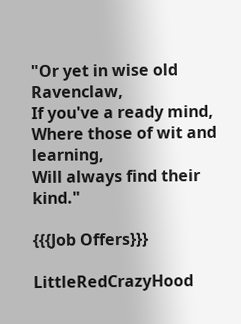"Or yet in wise old Ravenclaw,
If you've a ready mind,
Where those of wit and learning,
Will always find their kind."

{{{Job Offers}}}

LittleRedCrazyHood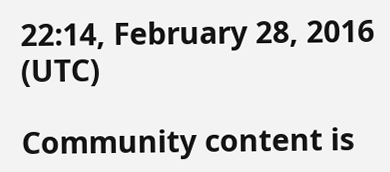22:14, February 28, 2016 (UTC)

Community content is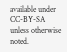available under CC-BY-SA unless otherwise noted.